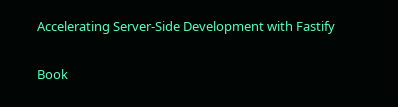Accelerating Server-Side Development with Fastify

Book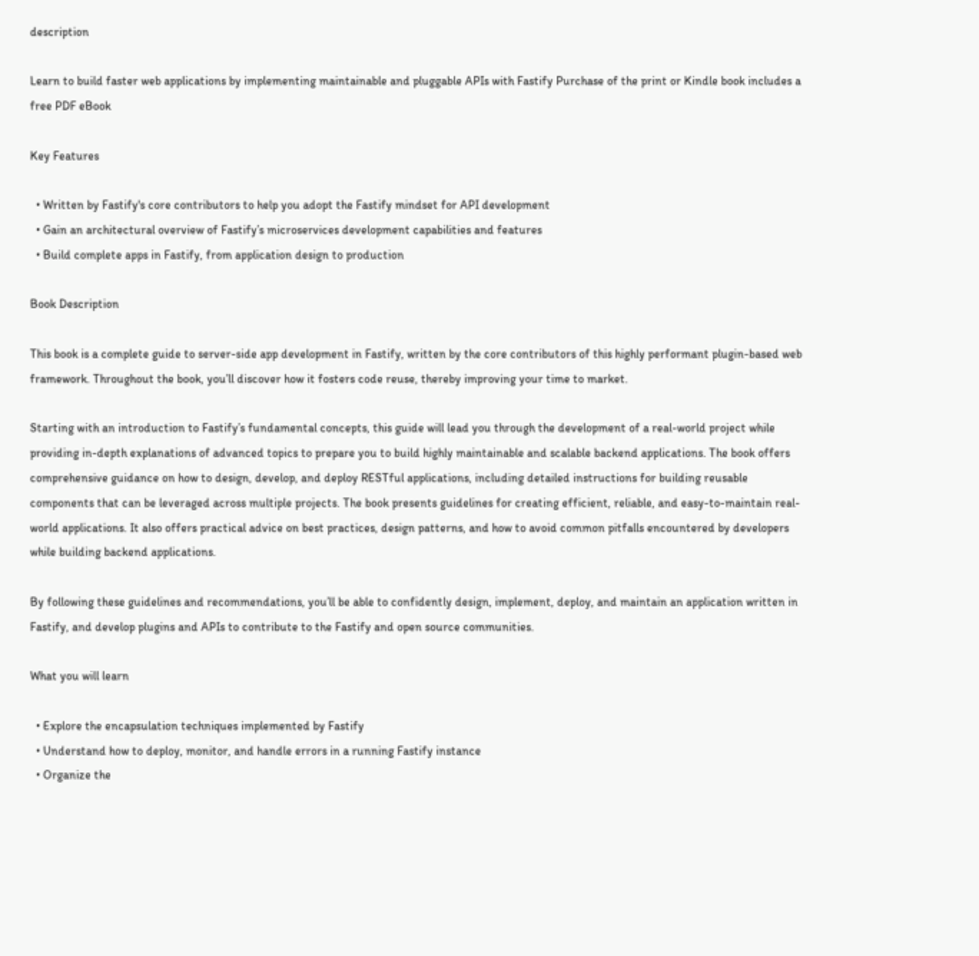description

Learn to build faster web applications by implementing maintainable and pluggable APIs with Fastify Purchase of the print or Kindle book includes a free PDF eBook

Key Features

  • Written by Fastify's core contributors to help you adopt the Fastify mindset for API development
  • Gain an architectural overview of Fastify’s microservices development capabilities and features
  • Build complete apps in Fastify, from application design to production

Book Description

This book is a complete guide to server-side app development in Fastify, written by the core contributors of this highly performant plugin-based web framework. Throughout the book, you’ll discover how it fosters code reuse, thereby improving your time to market.

Starting with an introduction to Fastify’s fundamental concepts, this guide will lead you through the development of a real-world project while providing in-depth explanations of advanced topics to prepare you to build highly maintainable and scalable backend applications. The book offers comprehensive guidance on how to design, develop, and deploy RESTful applications, including detailed instructions for building reusable components that can be leveraged across multiple projects. The book presents guidelines for creating efficient, reliable, and easy-to-maintain real-world applications. It also offers practical advice on best practices, design patterns, and how to avoid common pitfalls encountered by developers while building backend applications.

By following these guidelines and recommendations, you’ll be able to confidently design, implement, deploy, and maintain an application written in Fastify, and develop plugins and APIs to contribute to the Fastify and open source communities.

What you will learn

  • Explore the encapsulation techniques implemented by Fastify
  • Understand how to deploy, monitor, and handle errors in a running Fastify instance
  • Organize the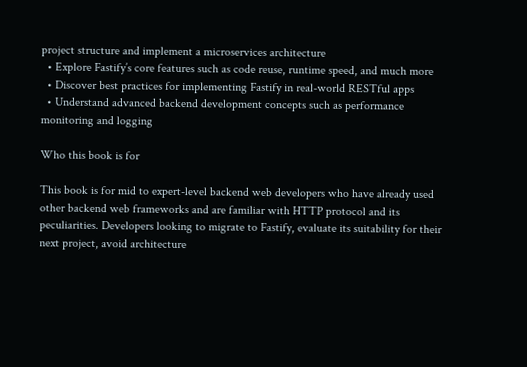project structure and implement a microservices architecture
  • Explore Fastify’s core features such as code reuse, runtime speed, and much more
  • Discover best practices for implementing Fastify in real-world RESTful apps
  • Understand advanced backend development concepts such as performance monitoring and logging

Who this book is for

This book is for mid to expert-level backend web developers who have already used other backend web frameworks and are familiar with HTTP protocol and its peculiarities. Developers looking to migrate to Fastify, evaluate its suitability for their next project, avoid architecture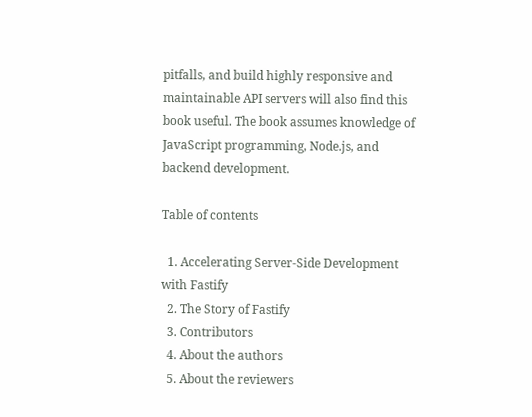pitfalls, and build highly responsive and maintainable API servers will also find this book useful. The book assumes knowledge of JavaScript programming, Node.js, and backend development.

Table of contents

  1. Accelerating Server-Side Development with Fastify
  2. The Story of Fastify
  3. Contributors
  4. About the authors
  5. About the reviewers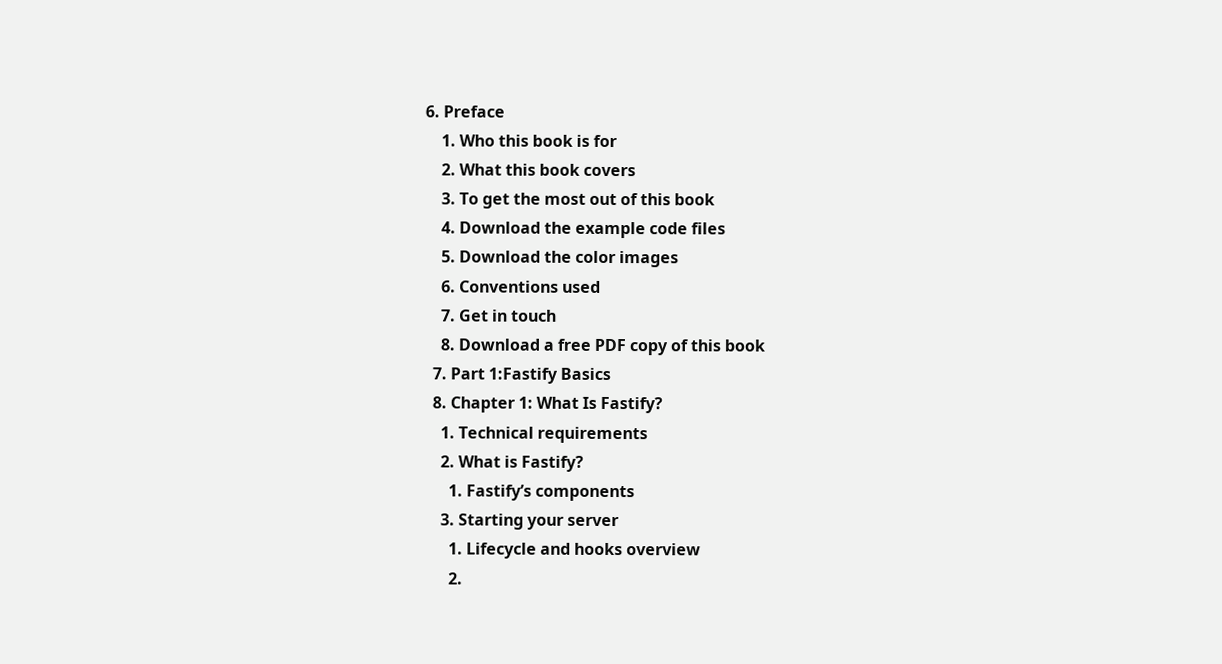6. Preface
    1. Who this book is for
    2. What this book covers
    3. To get the most out of this book
    4. Download the example code files
    5. Download the color images
    6. Conventions used
    7. Get in touch
    8. Download a free PDF copy of this book
  7. Part 1:Fastify Basics
  8. Chapter 1: What Is Fastify?
    1. Technical requirements
    2. What is Fastify?
      1. Fastify’s components
    3. Starting your server
      1. Lifecycle and hooks overview
      2.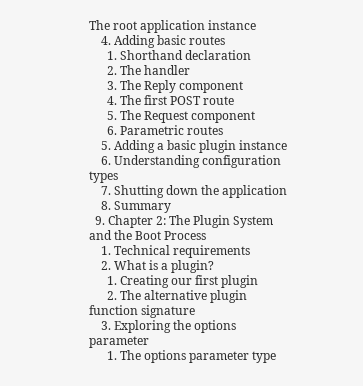The root application instance
    4. Adding basic routes
      1. Shorthand declaration
      2. The handler
      3. The Reply component
      4. The first POST route
      5. The Request component
      6. Parametric routes
    5. Adding a basic plugin instance
    6. Understanding configuration types
    7. Shutting down the application
    8. Summary
  9. Chapter 2: The Plugin System and the Boot Process
    1. Technical requirements
    2. What is a plugin?
      1. Creating our first plugin
      2. The alternative plugin function signature
    3. Exploring the options parameter
      1. The options parameter type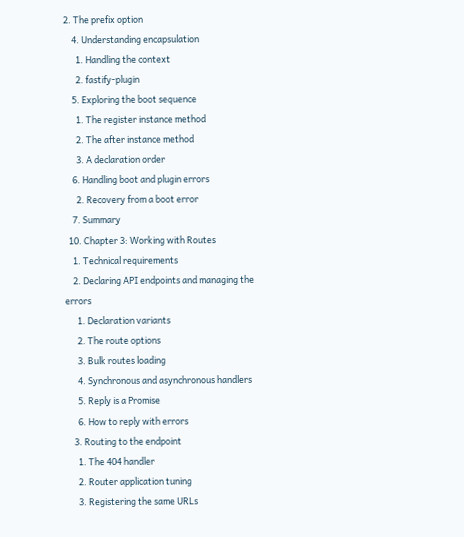2. The prefix option
    4. Understanding encapsulation
      1. Handling the context
      2. fastify-plugin
    5. Exploring the boot sequence
      1. The register instance method
      2. The after instance method
      3. A declaration order
    6. Handling boot and plugin errors
      2. Recovery from a boot error
    7. Summary
  10. Chapter 3: Working with Routes
    1. Technical requirements
    2. Declaring API endpoints and managing the errors
      1. Declaration variants
      2. The route options
      3. Bulk routes loading
      4. Synchronous and asynchronous handlers
      5. Reply is a Promise
      6. How to reply with errors
    3. Routing to the endpoint
      1. The 404 handler
      2. Router application tuning
      3. Registering the same URLs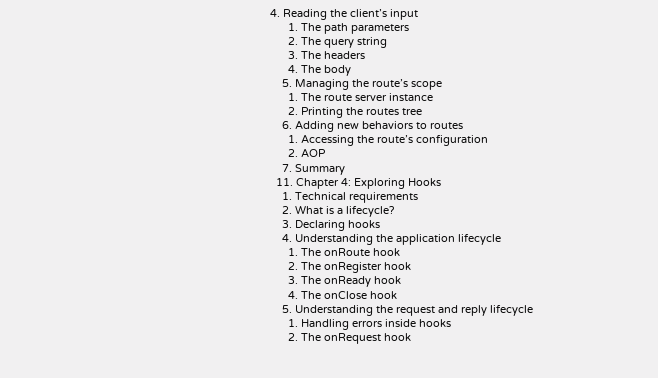4. Reading the client’s input
      1. The path parameters
      2. The query string
      3. The headers
      4. The body
    5. Managing the route’s scope
      1. The route server instance
      2. Printing the routes tree
    6. Adding new behaviors to routes
      1. Accessing the route’s configuration
      2. AOP
    7. Summary
  11. Chapter 4: Exploring Hooks
    1. Technical requirements
    2. What is a lifecycle?
    3. Declaring hooks
    4. Understanding the application lifecycle
      1. The onRoute hook
      2. The onRegister hook
      3. The onReady hook
      4. The onClose hook
    5. Understanding the request and reply lifecycle
      1. Handling errors inside hooks
      2. The onRequest hook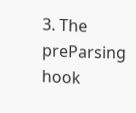3. The preParsing hook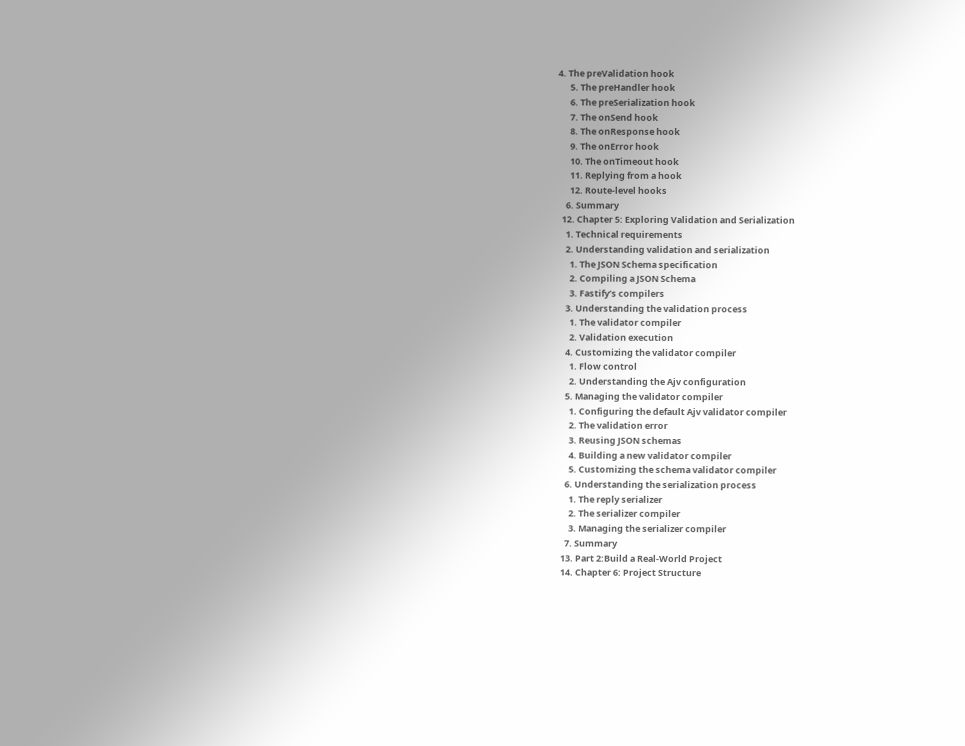4. The preValidation hook
      5. The preHandler hook
      6. The preSerialization hook
      7. The onSend hook
      8. The onResponse hook
      9. The onError hook
      10. The onTimeout hook
      11. Replying from a hook
      12. Route-level hooks
    6. Summary
  12. Chapter 5: Exploring Validation and Serialization
    1. Technical requirements
    2. Understanding validation and serialization
      1. The JSON Schema specification
      2. Compiling a JSON Schema
      3. Fastify’s compilers
    3. Understanding the validation process
      1. The validator compiler
      2. Validation execution
    4. Customizing the validator compiler
      1. Flow control
      2. Understanding the Ajv configuration
    5. Managing the validator compiler
      1. Configuring the default Ajv validator compiler
      2. The validation error
      3. Reusing JSON schemas
      4. Building a new validator compiler
      5. Customizing the schema validator compiler
    6. Understanding the serialization process
      1. The reply serializer
      2. The serializer compiler
      3. Managing the serializer compiler
    7. Summary
  13. Part 2:Build a Real-World Project
  14. Chapter 6: Project Structure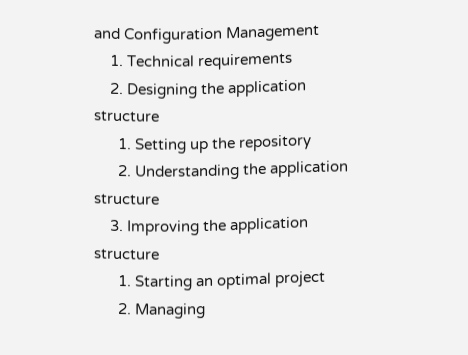and Configuration Management
    1. Technical requirements
    2. Designing the application structure
      1. Setting up the repository
      2. Understanding the application structure
    3. Improving the application structure
      1. Starting an optimal project
      2. Managing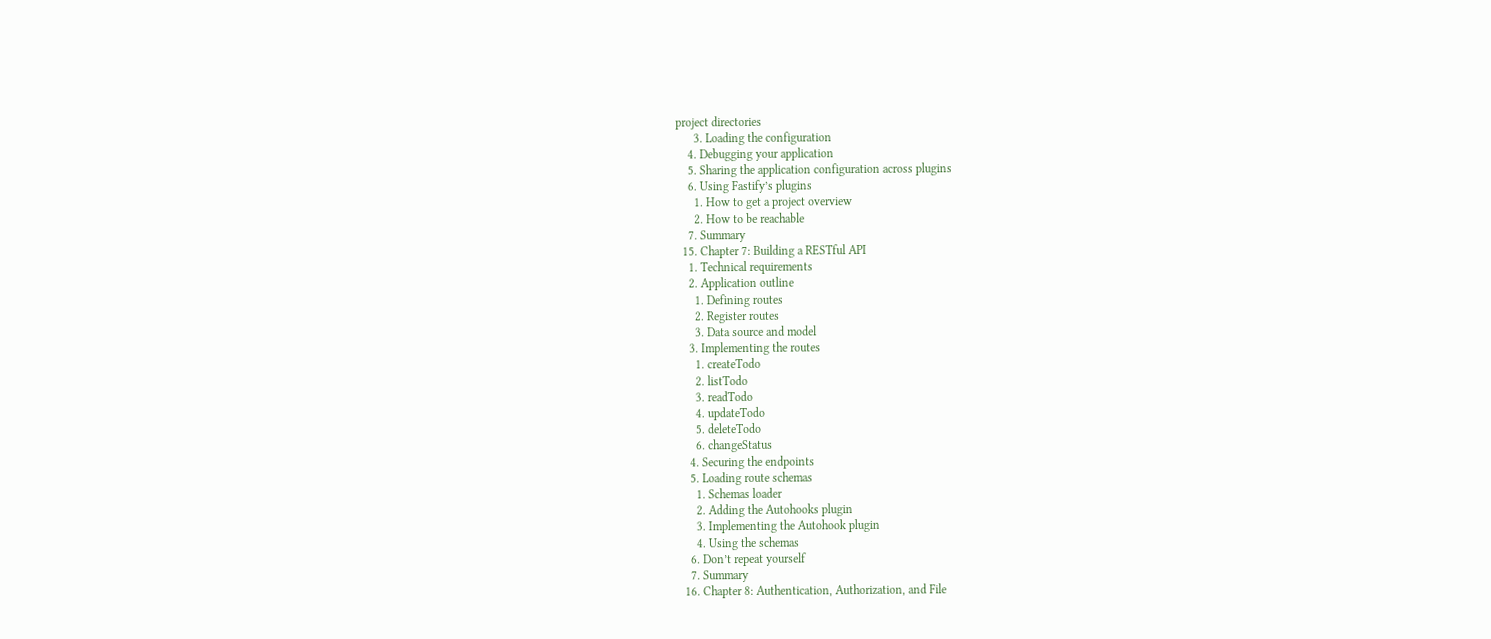project directories
      3. Loading the configuration
    4. Debugging your application
    5. Sharing the application configuration across plugins
    6. Using Fastify’s plugins
      1. How to get a project overview
      2. How to be reachable
    7. Summary
  15. Chapter 7: Building a RESTful API
    1. Technical requirements
    2. Application outline
      1. Defining routes
      2. Register routes
      3. Data source and model
    3. Implementing the routes
      1. createTodo
      2. listTodo
      3. readTodo
      4. updateTodo
      5. deleteTodo
      6. changeStatus
    4. Securing the endpoints
    5. Loading route schemas
      1. Schemas loader
      2. Adding the Autohooks plugin
      3. Implementing the Autohook plugin
      4. Using the schemas
    6. Don’t repeat yourself
    7. Summary
  16. Chapter 8: Authentication, Authorization, and File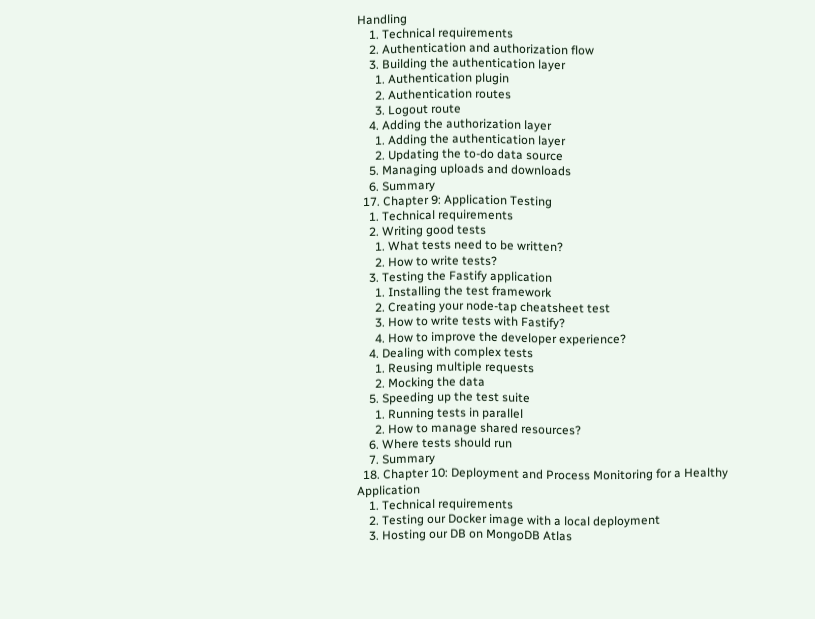Handling
    1. Technical requirements
    2. Authentication and authorization flow
    3. Building the authentication layer
      1. Authentication plugin
      2. Authentication routes
      3. Logout route
    4. Adding the authorization layer
      1. Adding the authentication layer
      2. Updating the to-do data source
    5. Managing uploads and downloads
    6. Summary
  17. Chapter 9: Application Testing
    1. Technical requirements
    2. Writing good tests
      1. What tests need to be written?
      2. How to write tests?
    3. Testing the Fastify application
      1. Installing the test framework
      2. Creating your node-tap cheatsheet test
      3. How to write tests with Fastify?
      4. How to improve the developer experience?
    4. Dealing with complex tests
      1. Reusing multiple requests
      2. Mocking the data
    5. Speeding up the test suite
      1. Running tests in parallel
      2. How to manage shared resources?
    6. Where tests should run
    7. Summary
  18. Chapter 10: Deployment and Process Monitoring for a Healthy Application
    1. Technical requirements
    2. Testing our Docker image with a local deployment
    3. Hosting our DB on MongoDB Atlas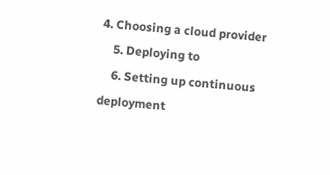4. Choosing a cloud provider
    5. Deploying to
    6. Setting up continuous deployment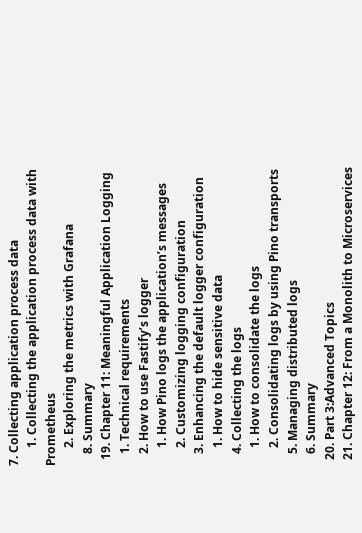7. Collecting application process data
      1. Collecting the application process data with Prometheus
      2. Exploring the metrics with Grafana
    8. Summary
  19. Chapter 11: Meaningful Application Logging
    1. Technical requirements
    2. How to use Fastify’s logger
      1. How Pino logs the application’s messages
      2. Customizing logging configuration
    3. Enhancing the default logger configuration
      1. How to hide sensitive data
    4. Collecting the logs
      1. How to consolidate the logs
      2. Consolidating logs by using Pino transports
    5. Managing distributed logs
    6. Summary
  20. Part 3:Advanced Topics
  21. Chapter 12: From a Monolith to Microservices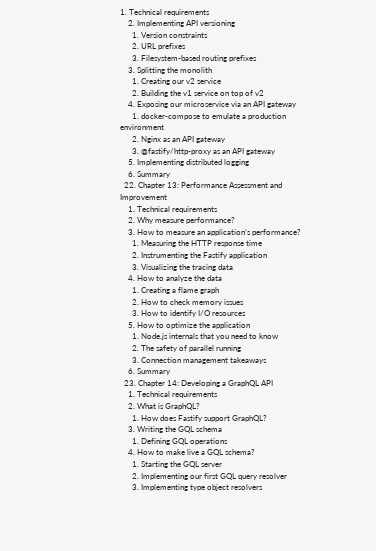1. Technical requirements
    2. Implementing API versioning
      1. Version constraints
      2. URL prefixes
      3. Filesystem-based routing prefixes
    3. Splitting the monolith
      1. Creating our v2 service
      2. Building the v1 service on top of v2
    4. Exposing our microservice via an API gateway
      1. docker-compose to emulate a production environment
      2. Nginx as an API gateway
      3. @fastify/http-proxy as an API gateway
    5. Implementing distributed logging
    6. Summary
  22. Chapter 13: Performance Assessment and Improvement
    1. Technical requirements
    2. Why measure performance?
    3. How to measure an application’s performance?
      1. Measuring the HTTP response time
      2. Instrumenting the Fastify application
      3. Visualizing the tracing data
    4. How to analyze the data
      1. Creating a flame graph
      2. How to check memory issues
      3. How to identify I/O resources
    5. How to optimize the application
      1. Node.js internals that you need to know
      2. The safety of parallel running
      3. Connection management takeaways
    6. Summary
  23. Chapter 14: Developing a GraphQL API
    1. Technical requirements
    2. What is GraphQL?
      1. How does Fastify support GraphQL?
    3. Writing the GQL schema
      1. Defining GQL operations
    4. How to make live a GQL schema?
      1. Starting the GQL server
      2. Implementing our first GQL query resolver
      3. Implementing type object resolvers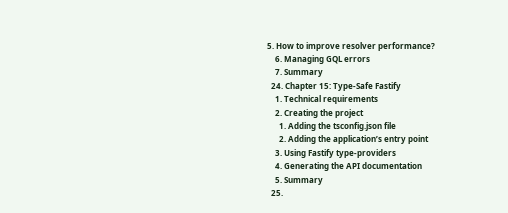5. How to improve resolver performance?
    6. Managing GQL errors
    7. Summary
  24. Chapter 15: Type-Safe Fastify
    1. Technical requirements
    2. Creating the project
      1. Adding the tsconfig.json file
      2. Adding the application’s entry point
    3. Using Fastify type-providers
    4. Generating the API documentation
    5. Summary
  25.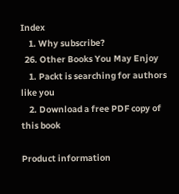Index
    1. Why subscribe?
  26. Other Books You May Enjoy
    1. Packt is searching for authors like you
    2. Download a free PDF copy of this book

Product information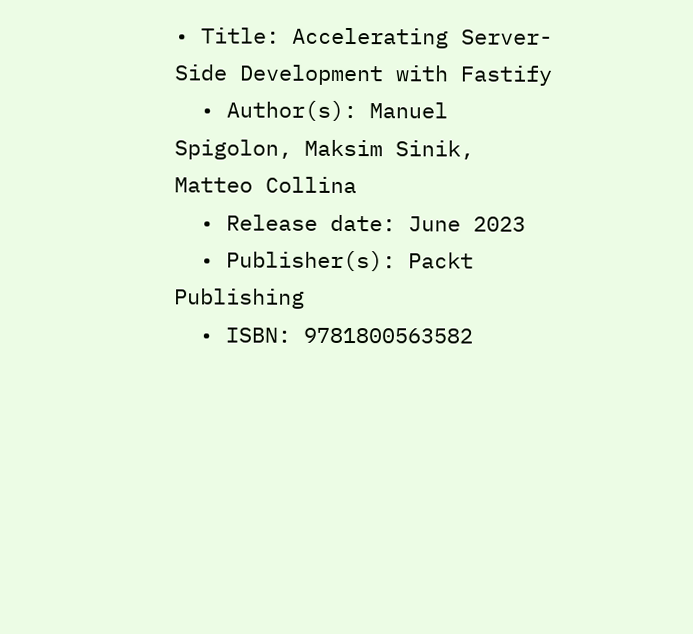• Title: Accelerating Server-Side Development with Fastify
  • Author(s): Manuel Spigolon, Maksim Sinik, Matteo Collina
  • Release date: June 2023
  • Publisher(s): Packt Publishing
  • ISBN: 9781800563582